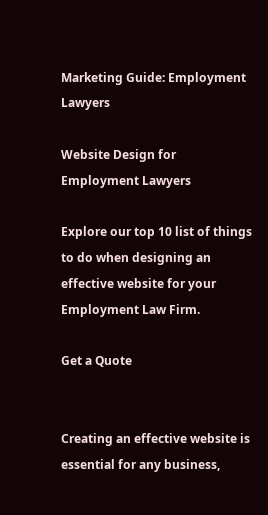Marketing Guide: Employment Lawyers

Website Design for Employment Lawyers

Explore our top 10 list of things to do when designing an effective website for your Employment Law Firm.

Get a Quote


Creating an effective website is essential for any business,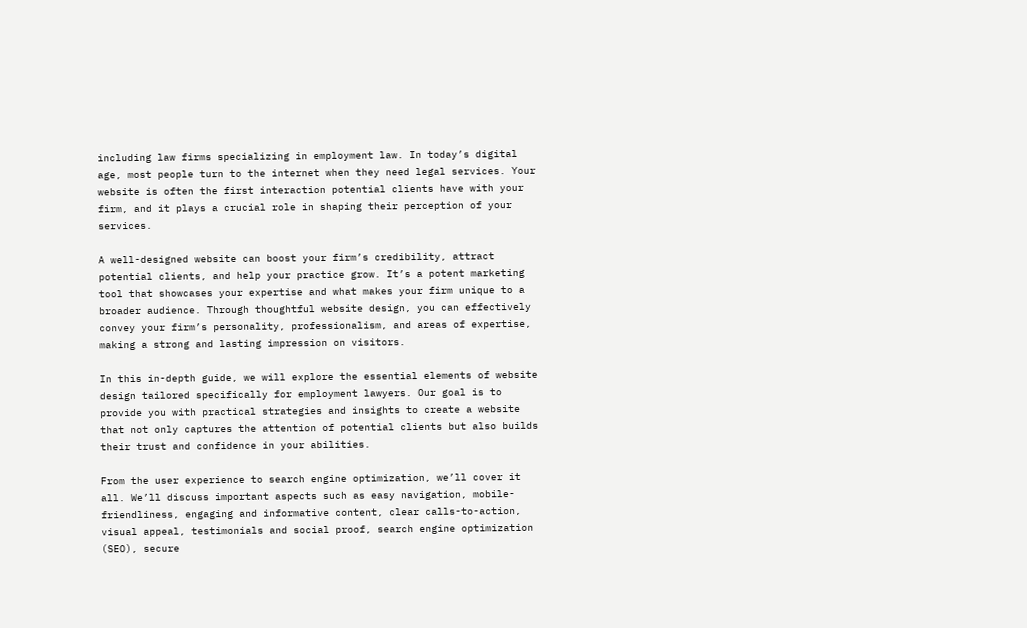including law firms specializing in employment law. In today’s digital age, most people turn to the internet when they need legal services. Your website is often the first interaction potential clients have with your firm, and it plays a crucial role in shaping their perception of your services.

A well-designed website can boost your firm’s credibility, attract potential clients, and help your practice grow. It’s a potent marketing tool that showcases your expertise and what makes your firm unique to a broader audience. Through thoughtful website design, you can effectively convey your firm’s personality, professionalism, and areas of expertise, making a strong and lasting impression on visitors.

In this in-depth guide, we will explore the essential elements of website design tailored specifically for employment lawyers. Our goal is to provide you with practical strategies and insights to create a website that not only captures the attention of potential clients but also builds their trust and confidence in your abilities.

From the user experience to search engine optimization, we’ll cover it all. We’ll discuss important aspects such as easy navigation, mobile-friendliness, engaging and informative content, clear calls-to-action, visual appeal, testimonials and social proof, search engine optimization (SEO), secure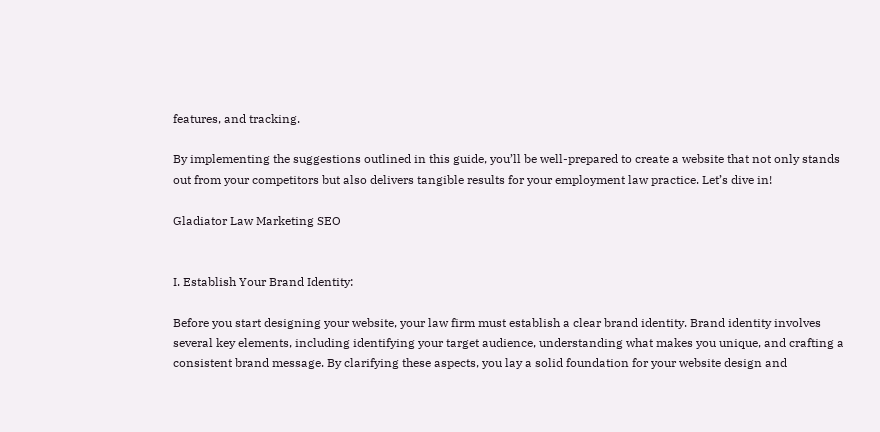features, and tracking.

By implementing the suggestions outlined in this guide, you’ll be well-prepared to create a website that not only stands out from your competitors but also delivers tangible results for your employment law practice. Let’s dive in!

Gladiator Law Marketing SEO


I. Establish Your Brand Identity:

Before you start designing your website, your law firm must establish a clear brand identity. Brand identity involves several key elements, including identifying your target audience, understanding what makes you unique, and crafting a consistent brand message. By clarifying these aspects, you lay a solid foundation for your website design and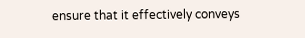ensure that it effectively conveys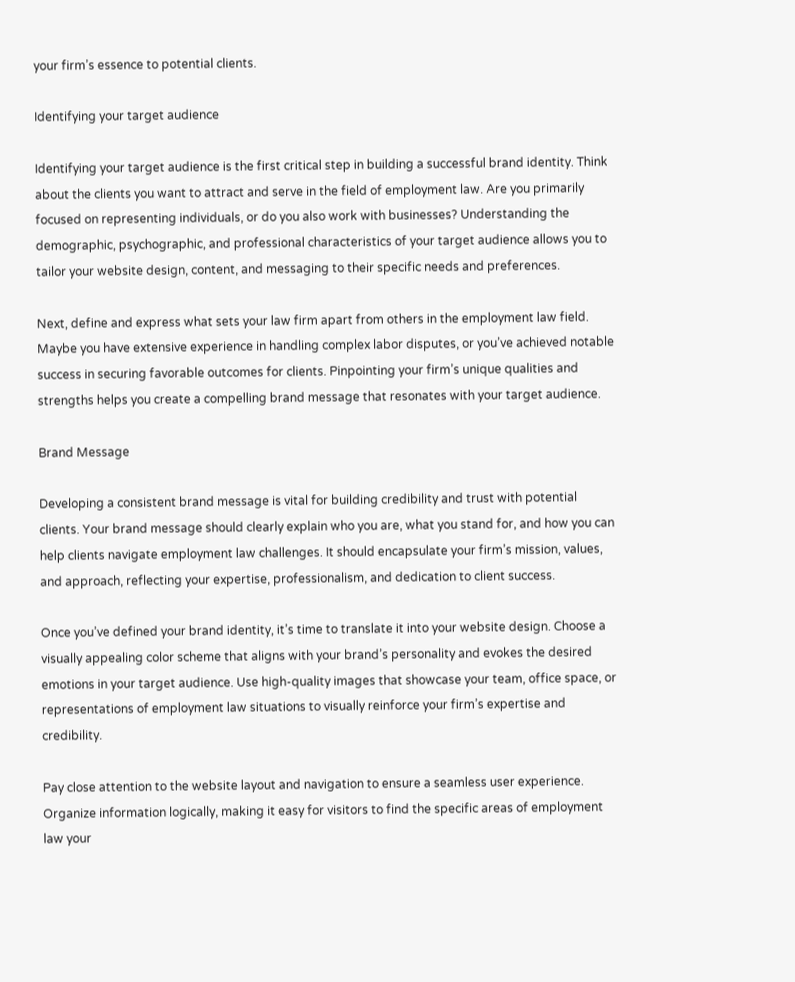your firm’s essence to potential clients.

Identifying your target audience

Identifying your target audience is the first critical step in building a successful brand identity. Think about the clients you want to attract and serve in the field of employment law. Are you primarily focused on representing individuals, or do you also work with businesses? Understanding the demographic, psychographic, and professional characteristics of your target audience allows you to tailor your website design, content, and messaging to their specific needs and preferences.

Next, define and express what sets your law firm apart from others in the employment law field. Maybe you have extensive experience in handling complex labor disputes, or you’ve achieved notable success in securing favorable outcomes for clients. Pinpointing your firm’s unique qualities and strengths helps you create a compelling brand message that resonates with your target audience.

Brand Message

Developing a consistent brand message is vital for building credibility and trust with potential clients. Your brand message should clearly explain who you are, what you stand for, and how you can help clients navigate employment law challenges. It should encapsulate your firm’s mission, values, and approach, reflecting your expertise, professionalism, and dedication to client success.

Once you’ve defined your brand identity, it’s time to translate it into your website design. Choose a visually appealing color scheme that aligns with your brand’s personality and evokes the desired emotions in your target audience. Use high-quality images that showcase your team, office space, or representations of employment law situations to visually reinforce your firm’s expertise and credibility.

Pay close attention to the website layout and navigation to ensure a seamless user experience. Organize information logically, making it easy for visitors to find the specific areas of employment law your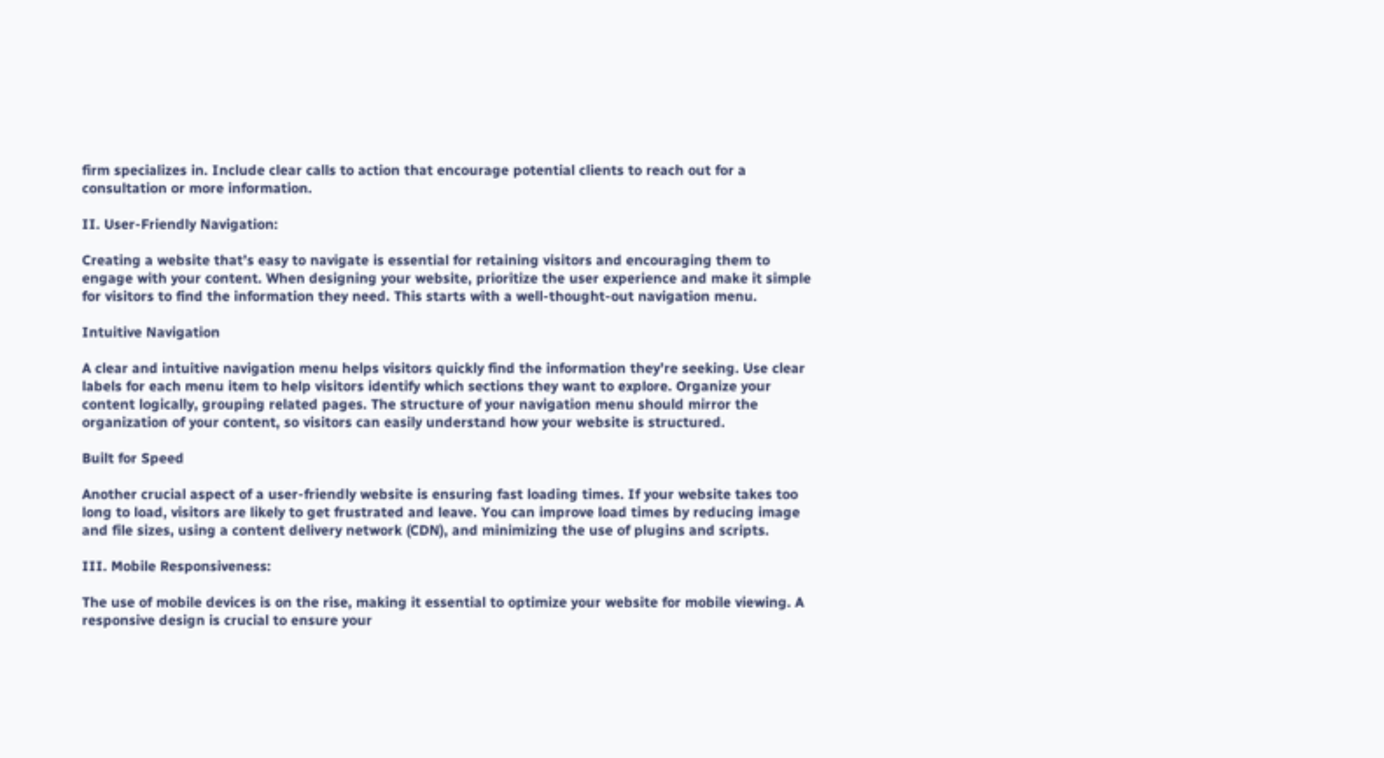firm specializes in. Include clear calls to action that encourage potential clients to reach out for a consultation or more information.

II. User-Friendly Navigation:

Creating a website that’s easy to navigate is essential for retaining visitors and encouraging them to engage with your content. When designing your website, prioritize the user experience and make it simple for visitors to find the information they need. This starts with a well-thought-out navigation menu.

Intuitive Navigation

A clear and intuitive navigation menu helps visitors quickly find the information they’re seeking. Use clear labels for each menu item to help visitors identify which sections they want to explore. Organize your content logically, grouping related pages. The structure of your navigation menu should mirror the organization of your content, so visitors can easily understand how your website is structured.

Built for Speed

Another crucial aspect of a user-friendly website is ensuring fast loading times. If your website takes too long to load, visitors are likely to get frustrated and leave. You can improve load times by reducing image and file sizes, using a content delivery network (CDN), and minimizing the use of plugins and scripts.

III. Mobile Responsiveness:

The use of mobile devices is on the rise, making it essential to optimize your website for mobile viewing. A responsive design is crucial to ensure your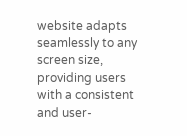website adapts seamlessly to any screen size, providing users with a consistent and user-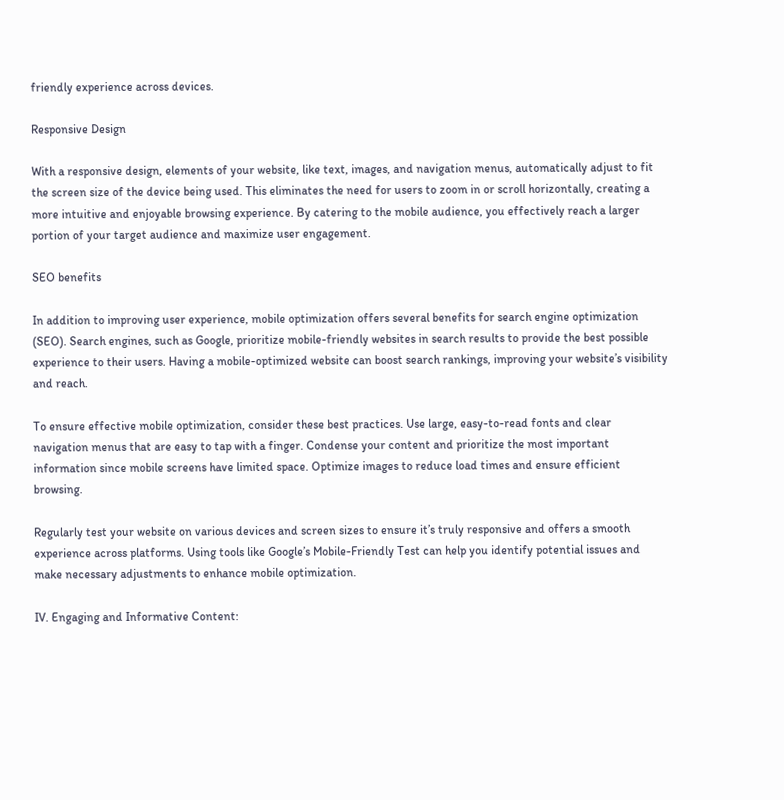friendly experience across devices.

Responsive Design

With a responsive design, elements of your website, like text, images, and navigation menus, automatically adjust to fit the screen size of the device being used. This eliminates the need for users to zoom in or scroll horizontally, creating a more intuitive and enjoyable browsing experience. By catering to the mobile audience, you effectively reach a larger portion of your target audience and maximize user engagement.

SEO benefits

In addition to improving user experience, mobile optimization offers several benefits for search engine optimization (SEO). Search engines, such as Google, prioritize mobile-friendly websites in search results to provide the best possible experience to their users. Having a mobile-optimized website can boost search rankings, improving your website’s visibility and reach.

To ensure effective mobile optimization, consider these best practices. Use large, easy-to-read fonts and clear navigation menus that are easy to tap with a finger. Condense your content and prioritize the most important information since mobile screens have limited space. Optimize images to reduce load times and ensure efficient browsing.

Regularly test your website on various devices and screen sizes to ensure it’s truly responsive and offers a smooth experience across platforms. Using tools like Google’s Mobile-Friendly Test can help you identify potential issues and make necessary adjustments to enhance mobile optimization.

IV. Engaging and Informative Content: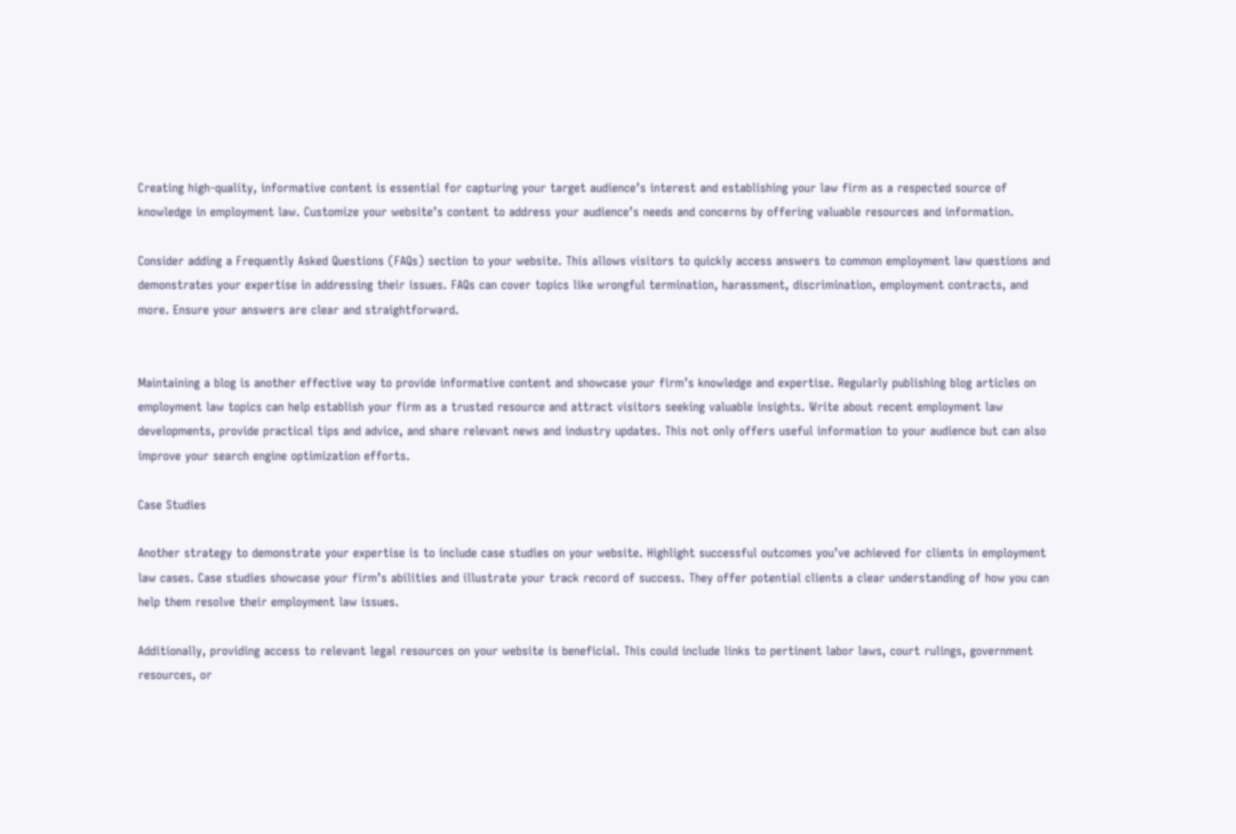Creating high-quality, informative content is essential for capturing your target audience’s interest and establishing your law firm as a respected source of knowledge in employment law. Customize your website’s content to address your audience’s needs and concerns by offering valuable resources and information.

Consider adding a Frequently Asked Questions (FAQs) section to your website. This allows visitors to quickly access answers to common employment law questions and demonstrates your expertise in addressing their issues. FAQs can cover topics like wrongful termination, harassment, discrimination, employment contracts, and more. Ensure your answers are clear and straightforward.


Maintaining a blog is another effective way to provide informative content and showcase your firm’s knowledge and expertise. Regularly publishing blog articles on employment law topics can help establish your firm as a trusted resource and attract visitors seeking valuable insights. Write about recent employment law developments, provide practical tips and advice, and share relevant news and industry updates. This not only offers useful information to your audience but can also improve your search engine optimization efforts.

Case Studies

Another strategy to demonstrate your expertise is to include case studies on your website. Highlight successful outcomes you’ve achieved for clients in employment law cases. Case studies showcase your firm’s abilities and illustrate your track record of success. They offer potential clients a clear understanding of how you can help them resolve their employment law issues.

Additionally, providing access to relevant legal resources on your website is beneficial. This could include links to pertinent labor laws, court rulings, government resources, or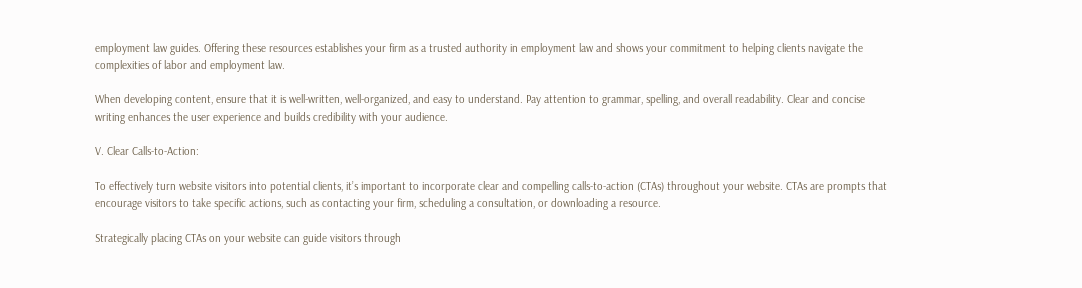employment law guides. Offering these resources establishes your firm as a trusted authority in employment law and shows your commitment to helping clients navigate the complexities of labor and employment law.

When developing content, ensure that it is well-written, well-organized, and easy to understand. Pay attention to grammar, spelling, and overall readability. Clear and concise writing enhances the user experience and builds credibility with your audience.

V. Clear Calls-to-Action:

To effectively turn website visitors into potential clients, it’s important to incorporate clear and compelling calls-to-action (CTAs) throughout your website. CTAs are prompts that encourage visitors to take specific actions, such as contacting your firm, scheduling a consultation, or downloading a resource.

Strategically placing CTAs on your website can guide visitors through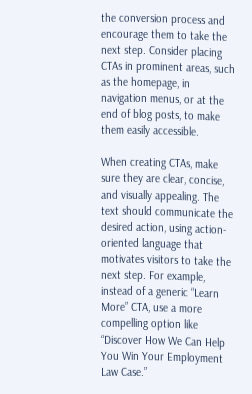the conversion process and encourage them to take the next step. Consider placing CTAs in prominent areas, such as the homepage, in navigation menus, or at the end of blog posts, to make them easily accessible.

When creating CTAs, make sure they are clear, concise, and visually appealing. The text should communicate the desired action, using action-oriented language that motivates visitors to take the next step. For example, instead of a generic “Learn More” CTA, use a more compelling option like “Discover How We Can Help You Win Your Employment Law Case.”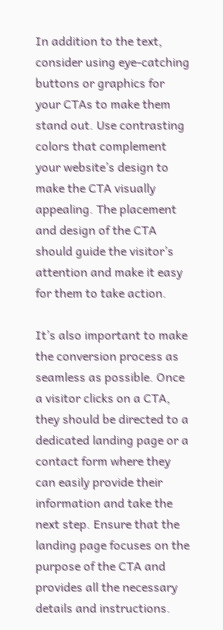In addition to the text, consider using eye-catching buttons or graphics for your CTAs to make them stand out. Use contrasting colors that complement your website’s design to make the CTA visually appealing. The placement and design of the CTA should guide the visitor’s attention and make it easy for them to take action.

It’s also important to make the conversion process as seamless as possible. Once a visitor clicks on a CTA, they should be directed to a dedicated landing page or a contact form where they can easily provide their information and take the next step. Ensure that the landing page focuses on the purpose of the CTA and provides all the necessary details and instructions.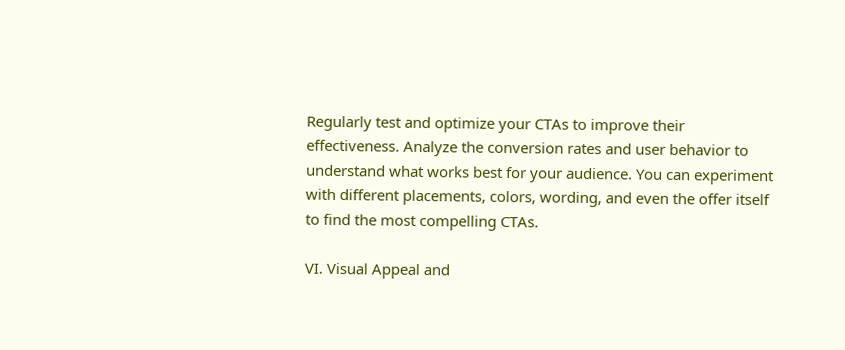Regularly test and optimize your CTAs to improve their effectiveness. Analyze the conversion rates and user behavior to understand what works best for your audience. You can experiment with different placements, colors, wording, and even the offer itself to find the most compelling CTAs.

VI. Visual Appeal and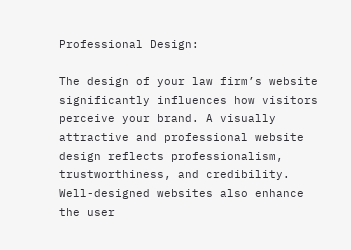Professional Design:

The design of your law firm’s website significantly influences how visitors perceive your brand. A visually attractive and professional website design reflects professionalism, trustworthiness, and credibility. Well-designed websites also enhance the user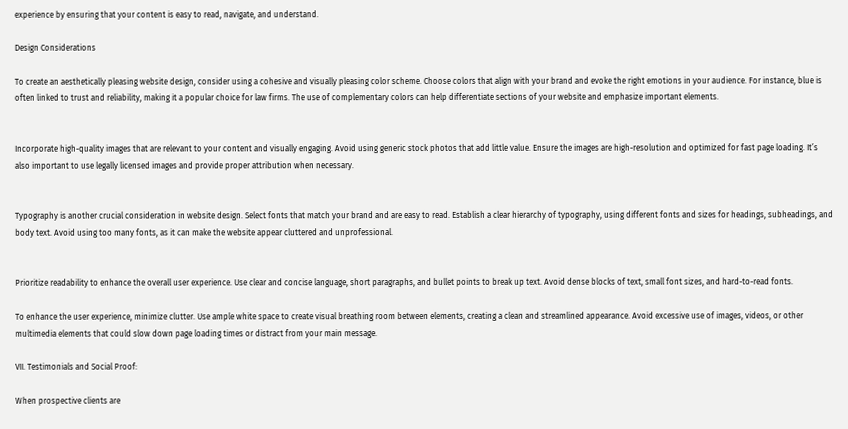experience by ensuring that your content is easy to read, navigate, and understand.

Design Considerations

To create an aesthetically pleasing website design, consider using a cohesive and visually pleasing color scheme. Choose colors that align with your brand and evoke the right emotions in your audience. For instance, blue is often linked to trust and reliability, making it a popular choice for law firms. The use of complementary colors can help differentiate sections of your website and emphasize important elements.


Incorporate high-quality images that are relevant to your content and visually engaging. Avoid using generic stock photos that add little value. Ensure the images are high-resolution and optimized for fast page loading. It’s also important to use legally licensed images and provide proper attribution when necessary.


Typography is another crucial consideration in website design. Select fonts that match your brand and are easy to read. Establish a clear hierarchy of typography, using different fonts and sizes for headings, subheadings, and body text. Avoid using too many fonts, as it can make the website appear cluttered and unprofessional.


Prioritize readability to enhance the overall user experience. Use clear and concise language, short paragraphs, and bullet points to break up text. Avoid dense blocks of text, small font sizes, and hard-to-read fonts.

To enhance the user experience, minimize clutter. Use ample white space to create visual breathing room between elements, creating a clean and streamlined appearance. Avoid excessive use of images, videos, or other multimedia elements that could slow down page loading times or distract from your main message.

VII. Testimonials and Social Proof:

When prospective clients are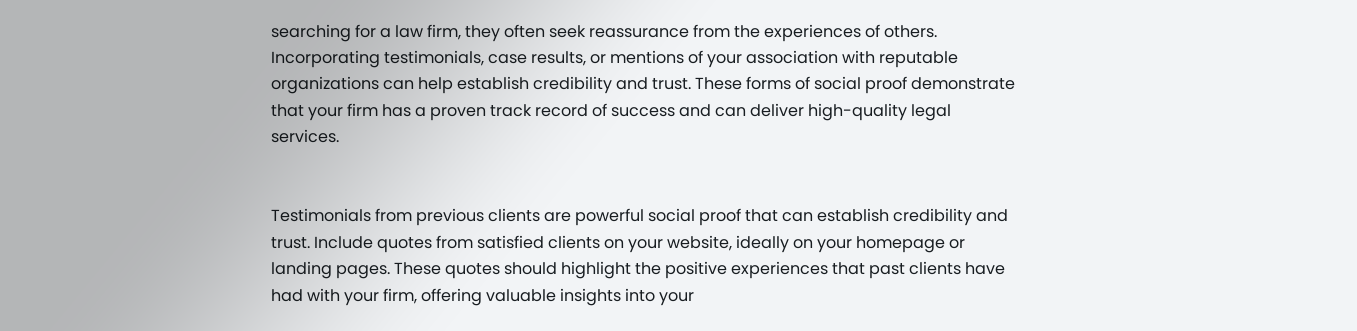searching for a law firm, they often seek reassurance from the experiences of others. Incorporating testimonials, case results, or mentions of your association with reputable organizations can help establish credibility and trust. These forms of social proof demonstrate that your firm has a proven track record of success and can deliver high-quality legal services.


Testimonials from previous clients are powerful social proof that can establish credibility and trust. Include quotes from satisfied clients on your website, ideally on your homepage or landing pages. These quotes should highlight the positive experiences that past clients have had with your firm, offering valuable insights into your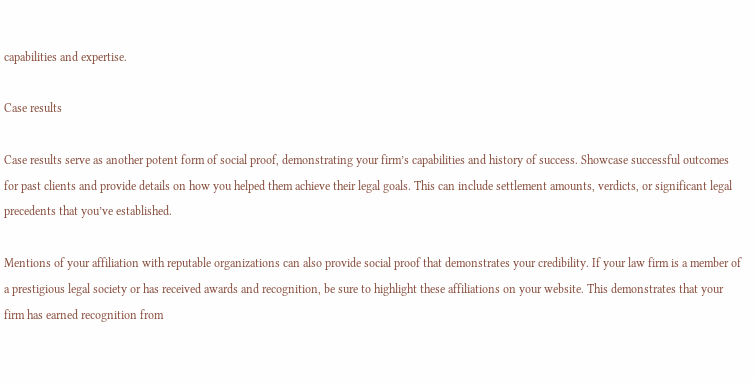capabilities and expertise.

Case results

Case results serve as another potent form of social proof, demonstrating your firm’s capabilities and history of success. Showcase successful outcomes for past clients and provide details on how you helped them achieve their legal goals. This can include settlement amounts, verdicts, or significant legal precedents that you’ve established.

Mentions of your affiliation with reputable organizations can also provide social proof that demonstrates your credibility. If your law firm is a member of a prestigious legal society or has received awards and recognition, be sure to highlight these affiliations on your website. This demonstrates that your firm has earned recognition from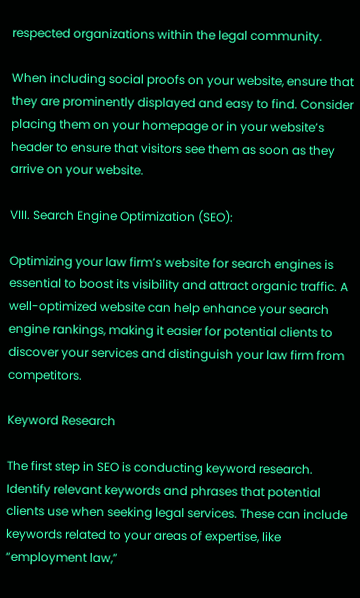respected organizations within the legal community.

When including social proofs on your website, ensure that they are prominently displayed and easy to find. Consider placing them on your homepage or in your website’s header to ensure that visitors see them as soon as they arrive on your website.

VIII. Search Engine Optimization (SEO):

Optimizing your law firm’s website for search engines is essential to boost its visibility and attract organic traffic. A well-optimized website can help enhance your search engine rankings, making it easier for potential clients to discover your services and distinguish your law firm from competitors.

Keyword Research

The first step in SEO is conducting keyword research. Identify relevant keywords and phrases that potential clients use when seeking legal services. These can include keywords related to your areas of expertise, like “employment law,”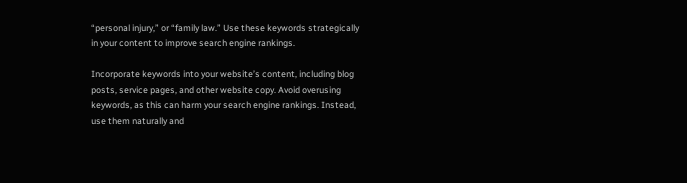“personal injury,” or “family law.” Use these keywords strategically in your content to improve search engine rankings.

Incorporate keywords into your website’s content, including blog posts, service pages, and other website copy. Avoid overusing keywords, as this can harm your search engine rankings. Instead, use them naturally and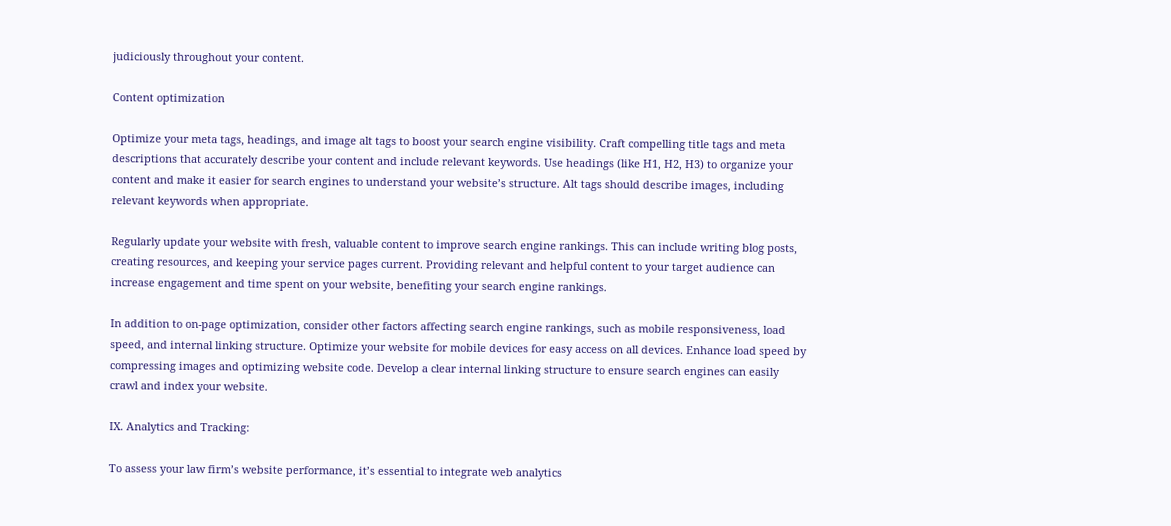judiciously throughout your content.

Content optimization

Optimize your meta tags, headings, and image alt tags to boost your search engine visibility. Craft compelling title tags and meta descriptions that accurately describe your content and include relevant keywords. Use headings (like H1, H2, H3) to organize your content and make it easier for search engines to understand your website’s structure. Alt tags should describe images, including relevant keywords when appropriate.

Regularly update your website with fresh, valuable content to improve search engine rankings. This can include writing blog posts, creating resources, and keeping your service pages current. Providing relevant and helpful content to your target audience can increase engagement and time spent on your website, benefiting your search engine rankings.

In addition to on-page optimization, consider other factors affecting search engine rankings, such as mobile responsiveness, load speed, and internal linking structure. Optimize your website for mobile devices for easy access on all devices. Enhance load speed by compressing images and optimizing website code. Develop a clear internal linking structure to ensure search engines can easily crawl and index your website.

IX. Analytics and Tracking:

To assess your law firm’s website performance, it’s essential to integrate web analytics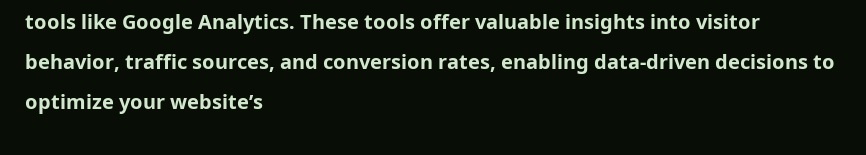tools like Google Analytics. These tools offer valuable insights into visitor behavior, traffic sources, and conversion rates, enabling data-driven decisions to optimize your website’s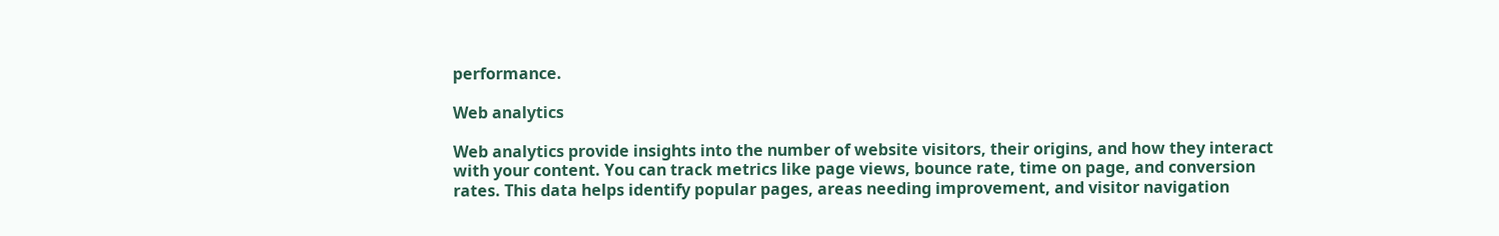performance.

Web analytics

Web analytics provide insights into the number of website visitors, their origins, and how they interact with your content. You can track metrics like page views, bounce rate, time on page, and conversion rates. This data helps identify popular pages, areas needing improvement, and visitor navigation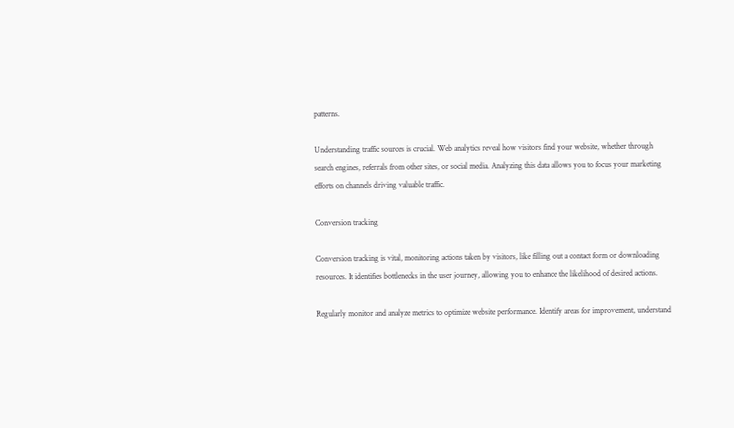patterns.

Understanding traffic sources is crucial. Web analytics reveal how visitors find your website, whether through search engines, referrals from other sites, or social media. Analyzing this data allows you to focus your marketing efforts on channels driving valuable traffic.

Conversion tracking

Conversion tracking is vital, monitoring actions taken by visitors, like filling out a contact form or downloading resources. It identifies bottlenecks in the user journey, allowing you to enhance the likelihood of desired actions.

Regularly monitor and analyze metrics to optimize website performance. Identify areas for improvement, understand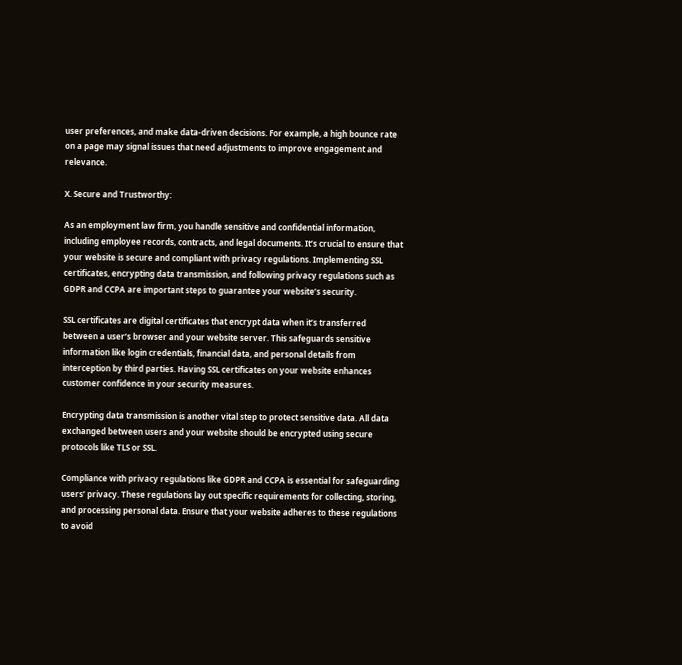user preferences, and make data-driven decisions. For example, a high bounce rate on a page may signal issues that need adjustments to improve engagement and relevance.

X. Secure and Trustworthy:

As an employment law firm, you handle sensitive and confidential information, including employee records, contracts, and legal documents. It’s crucial to ensure that your website is secure and compliant with privacy regulations. Implementing SSL certificates, encrypting data transmission, and following privacy regulations such as GDPR and CCPA are important steps to guarantee your website’s security.

SSL certificates are digital certificates that encrypt data when it’s transferred between a user’s browser and your website server. This safeguards sensitive information like login credentials, financial data, and personal details from interception by third parties. Having SSL certificates on your website enhances customer confidence in your security measures.

Encrypting data transmission is another vital step to protect sensitive data. All data exchanged between users and your website should be encrypted using secure protocols like TLS or SSL.

Compliance with privacy regulations like GDPR and CCPA is essential for safeguarding users’ privacy. These regulations lay out specific requirements for collecting, storing, and processing personal data. Ensure that your website adheres to these regulations to avoid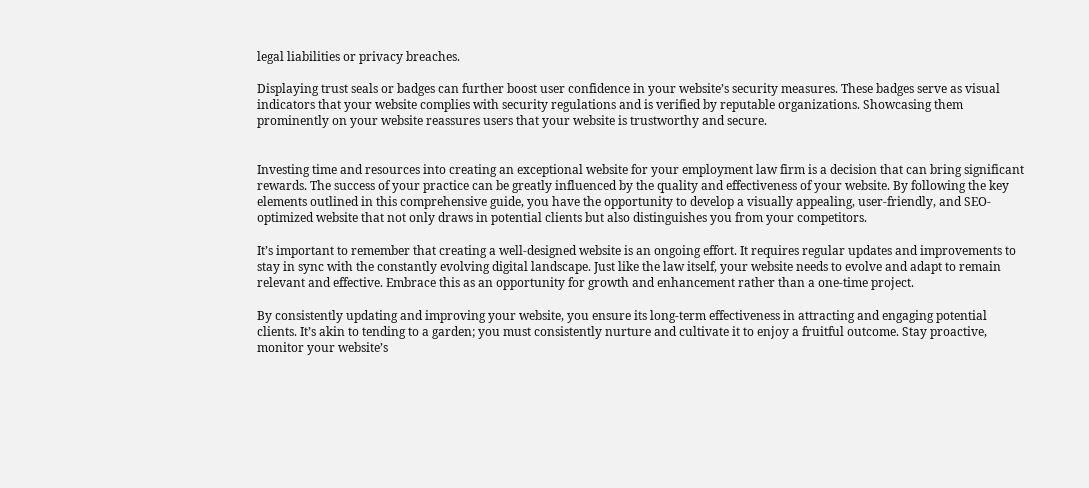legal liabilities or privacy breaches.

Displaying trust seals or badges can further boost user confidence in your website’s security measures. These badges serve as visual indicators that your website complies with security regulations and is verified by reputable organizations. Showcasing them prominently on your website reassures users that your website is trustworthy and secure.


Investing time and resources into creating an exceptional website for your employment law firm is a decision that can bring significant rewards. The success of your practice can be greatly influenced by the quality and effectiveness of your website. By following the key elements outlined in this comprehensive guide, you have the opportunity to develop a visually appealing, user-friendly, and SEO-optimized website that not only draws in potential clients but also distinguishes you from your competitors.

It’s important to remember that creating a well-designed website is an ongoing effort. It requires regular updates and improvements to stay in sync with the constantly evolving digital landscape. Just like the law itself, your website needs to evolve and adapt to remain relevant and effective. Embrace this as an opportunity for growth and enhancement rather than a one-time project.

By consistently updating and improving your website, you ensure its long-term effectiveness in attracting and engaging potential clients. It’s akin to tending to a garden; you must consistently nurture and cultivate it to enjoy a fruitful outcome. Stay proactive, monitor your website’s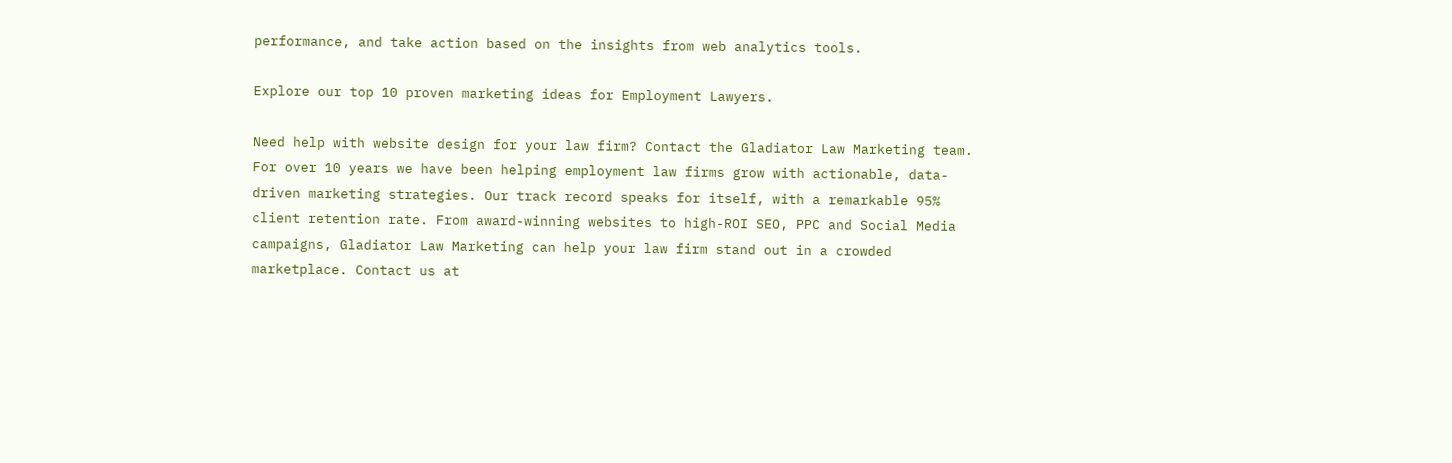performance, and take action based on the insights from web analytics tools.

Explore our top 10 proven marketing ideas for Employment Lawyers.

Need help with website design for your law firm? Contact the Gladiator Law Marketing team. For over 10 years we have been helping employment law firms grow with actionable, data-driven marketing strategies. Our track record speaks for itself, with a remarkable 95% client retention rate. From award-winning websites to high-ROI SEO, PPC and Social Media campaigns, Gladiator Law Marketing can help your law firm stand out in a crowded marketplace. Contact us at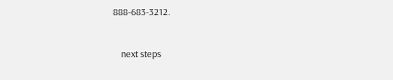888-683-3212.


    next steps